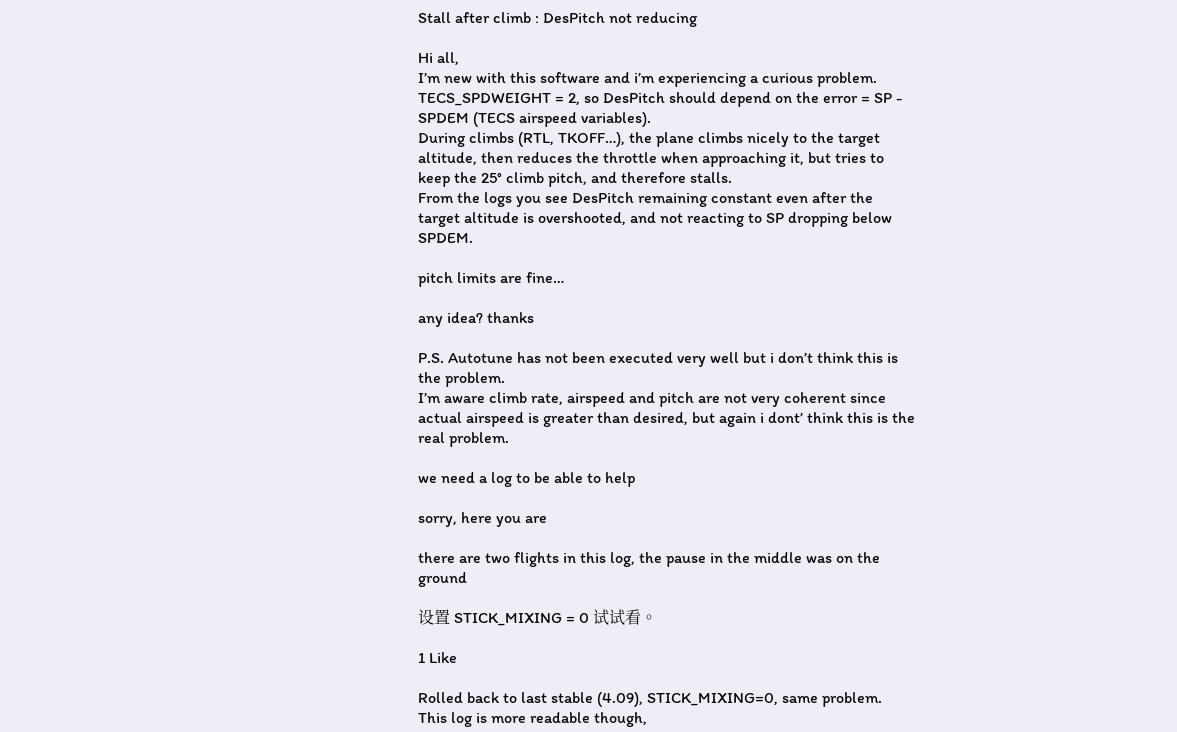Stall after climb : DesPitch not reducing

Hi all,
I’m new with this software and i’m experiencing a curious problem.
TECS_SPDWEIGHT = 2, so DesPitch should depend on the error = SP - SPDEM (TECS airspeed variables).
During climbs (RTL, TKOFF…), the plane climbs nicely to the target altitude, then reduces the throttle when approaching it, but tries to keep the 25° climb pitch, and therefore stalls.
From the logs you see DesPitch remaining constant even after the target altitude is overshooted, and not reacting to SP dropping below SPDEM.

pitch limits are fine…

any idea? thanks

P.S. Autotune has not been executed very well but i don’t think this is the problem.
I’m aware climb rate, airspeed and pitch are not very coherent since actual airspeed is greater than desired, but again i dont’ think this is the real problem.

we need a log to be able to help

sorry, here you are

there are two flights in this log, the pause in the middle was on the ground

设置 STICK_MIXING = 0 试试看。

1 Like

Rolled back to last stable (4.09), STICK_MIXING=0, same problem.
This log is more readable though,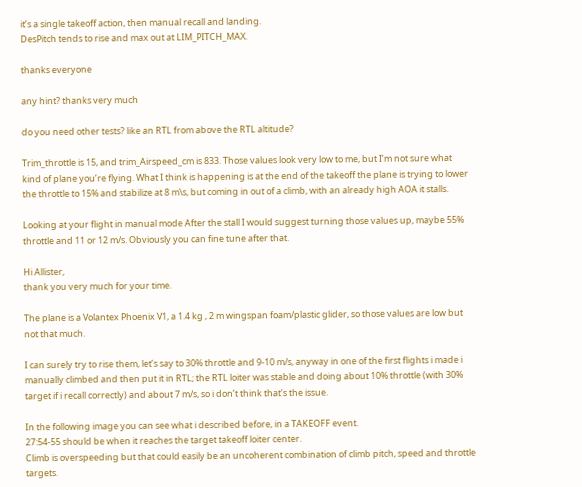it’s a single takeoff action, then manual recall and landing.
DesPitch tends to rise and max out at LIM_PITCH_MAX.

thanks everyone

any hint? thanks very much

do you need other tests? like an RTL from above the RTL altitude?

Trim_throttle is 15, and trim_Airspeed_cm is 833. Those values look very low to me, but I’m not sure what kind of plane you’re flying. What I think is happening is at the end of the takeoff the plane is trying to lower the throttle to 15% and stabilize at 8 m\s, but coming in out of a climb, with an already high AOA it stalls.

Looking at your flight in manual mode After the stall I would suggest turning those values up, maybe 55% throttle and 11 or 12 m/s. Obviously you can fine tune after that.

Hi Allister,
thank you very much for your time.

The plane is a Volantex Phoenix V1, a 1.4 kg , 2 m wingspan foam/plastic glider, so those values are low but not that much.

I can surely try to rise them, let’s say to 30% throttle and 9-10 m/s, anyway in one of the first flights i made i manually climbed and then put it in RTL; the RTL loiter was stable and doing about 10% throttle (with 30% target if i recall correctly) and about 7 m/s, so i don’t think that’s the issue.

In the following image you can see what i described before, in a TAKEOFF event.
27:54-55 should be when it reaches the target takeoff loiter center.
Climb is overspeeding but that could easily be an uncoherent combination of climb pitch, speed and throttle targets.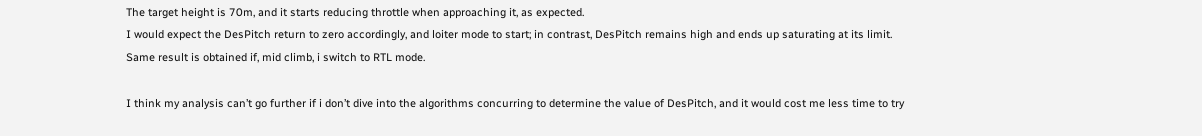The target height is 70m, and it starts reducing throttle when approaching it, as expected.
I would expect the DesPitch return to zero accordingly, and loiter mode to start; in contrast, DesPitch remains high and ends up saturating at its limit.
Same result is obtained if, mid climb, i switch to RTL mode.

I think my analysis can’t go further if i don’t dive into the algorithms concurring to determine the value of DesPitch, and it would cost me less time to try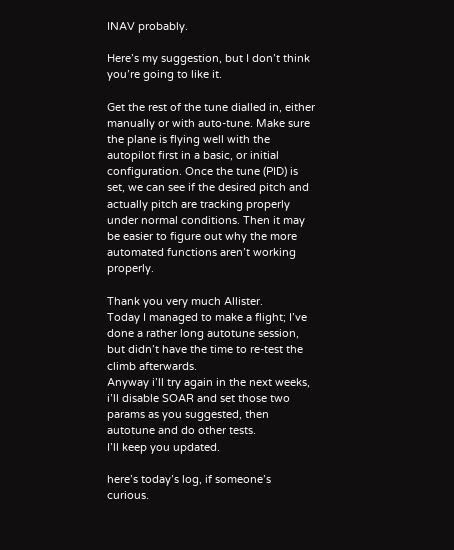INAV probably.

Here’s my suggestion, but I don’t think you’re going to like it.

Get the rest of the tune dialled in, either manually or with auto-tune. Make sure the plane is flying well with the autopilot first in a basic, or initial configuration. Once the tune (PID) is set, we can see if the desired pitch and actually pitch are tracking properly under normal conditions. Then it may be easier to figure out why the more automated functions aren’t working properly.

Thank you very much Allister.
Today I managed to make a flight; I’ve done a rather long autotune session, but didn’t have the time to re-test the climb afterwards.
Anyway i’ll try again in the next weeks, i’ll disable SOAR and set those two params as you suggested, then autotune and do other tests.
I’ll keep you updated.

here’s today’s log, if someone’s curious.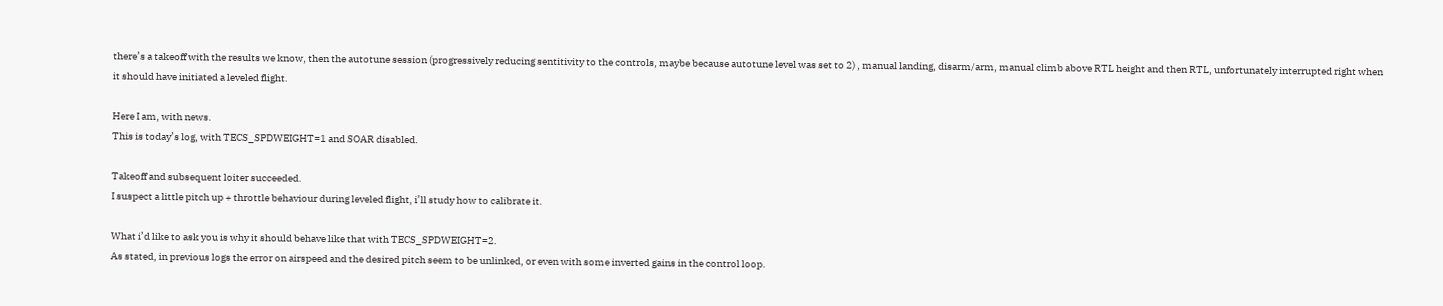there’s a takeoff with the results we know, then the autotune session (progressively reducing sentitivity to the controls, maybe because autotune level was set to 2) , manual landing, disarm/arm, manual climb above RTL height and then RTL, unfortunately interrupted right when it should have initiated a leveled flight.

Here I am, with news.
This is today’s log, with TECS_SPDWEIGHT=1 and SOAR disabled.

Takeoff and subsequent loiter succeeded.
I suspect a little pitch up + throttle behaviour during leveled flight, i’ll study how to calibrate it.

What i’d like to ask you is why it should behave like that with TECS_SPDWEIGHT=2.
As stated, in previous logs the error on airspeed and the desired pitch seem to be unlinked, or even with some inverted gains in the control loop.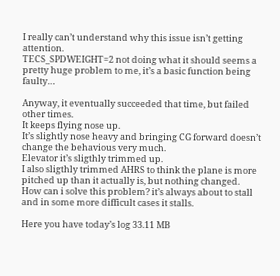I really can’t understand why this issue isn’t getting attention.
TECS_SPDWEIGHT=2 not doing what it should seems a pretty huge problem to me, it’s a basic function being faulty…

Anyway, it eventually succeeded that time, but failed other times.
It keeps flying nose up.
It’s slightly nose heavy and bringing CG forward doesn’t change the behavious very much.
Elevator it’s sligthly trimmed up.
I also sligthly trimmed AHRS to think the plane is more pitched up than it actually is, but nothing changed.
How can i solve this problem? it’s always about to stall and in some more difficult cases it stalls.

Here you have today’s log 33.11 MB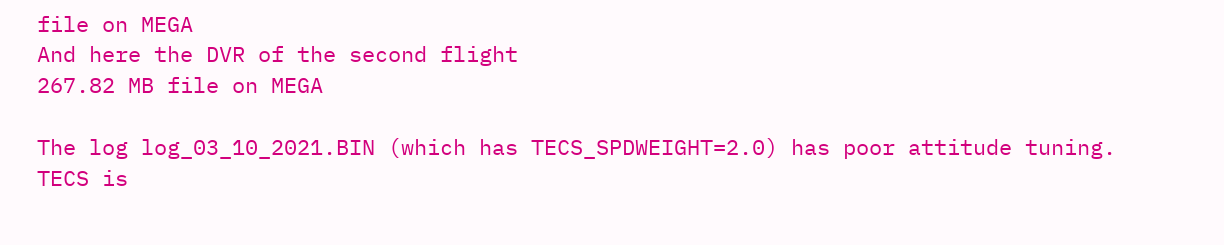file on MEGA
And here the DVR of the second flight
267.82 MB file on MEGA

The log log_03_10_2021.BIN (which has TECS_SPDWEIGHT=2.0) has poor attitude tuning. TECS is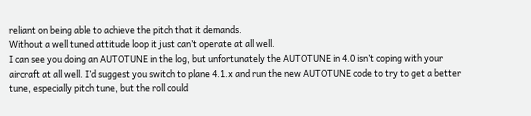reliant on being able to achieve the pitch that it demands.
Without a well tuned attitude loop it just can’t operate at all well.
I can see you doing an AUTOTUNE in the log, but unfortunately the AUTOTUNE in 4.0 isn’t coping with your aircraft at all well. I’d suggest you switch to plane 4.1.x and run the new AUTOTUNE code to try to get a better tune, especially pitch tune, but the roll could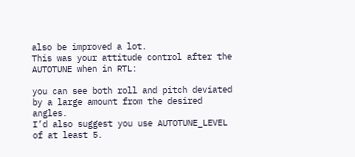also be improved a lot.
This was your attitude control after the AUTOTUNE when in RTL:

you can see both roll and pitch deviated by a large amount from the desired angles.
I’d also suggest you use AUTOTUNE_LEVEL of at least 5.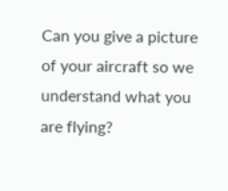Can you give a picture of your aircraft so we understand what you are flying?